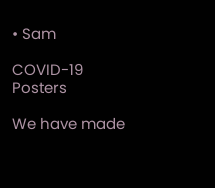• Sam

COVID-19 Posters

We have made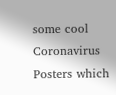some cool Coronavirus Posters which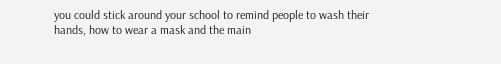you could stick around your school to remind people to wash their hands, how to wear a mask and the main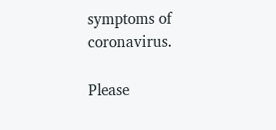symptoms of coronavirus.

Please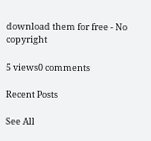download them for free - No copyright

5 views0 comments

Recent Posts

See All